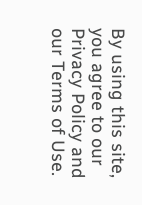By using this site, you agree to our Privacy Policy and our Terms of Use.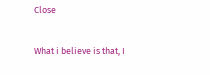Close


What i believe is that, I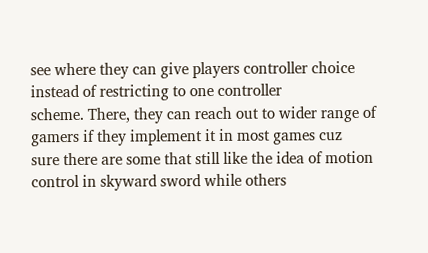see where they can give players controller choice instead of restricting to one controller
scheme. There, they can reach out to wider range of gamers if they implement it in most games cuz
sure there are some that still like the idea of motion control in skyward sword while others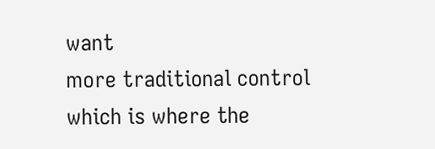want
more traditional control which is where the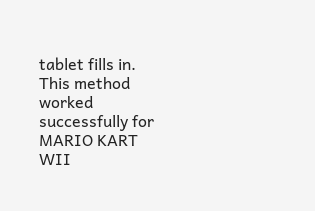tablet fills in. This method worked successfully for
MARIO KART WII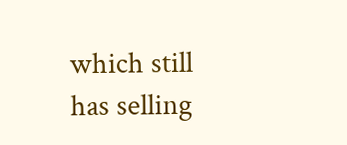which still has selling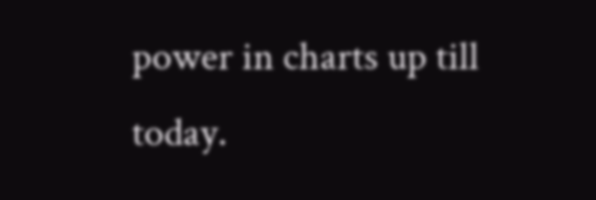power in charts up till today.